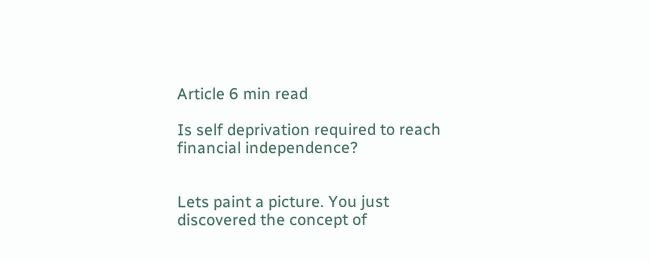Article 6 min read

Is self deprivation required to reach financial independence?


Lets paint a picture. You just discovered the concept of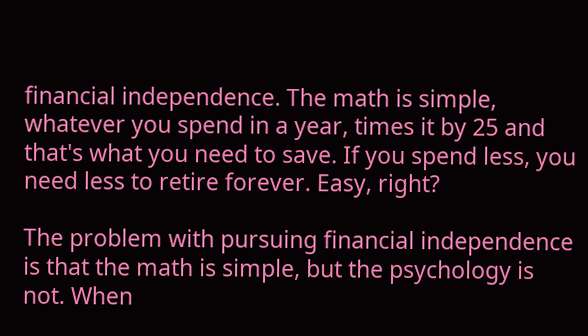financial independence. The math is simple, whatever you spend in a year, times it by 25 and that's what you need to save. If you spend less, you need less to retire forever. Easy, right?

The problem with pursuing financial independence is that the math is simple, but the psychology is not. When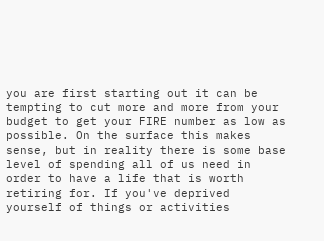you are first starting out it can be tempting to cut more and more from your budget to get your FIRE number as low as possible. On the surface this makes sense, but in reality there is some base level of spending all of us need in order to have a life that is worth retiring for. If you've deprived yourself of things or activities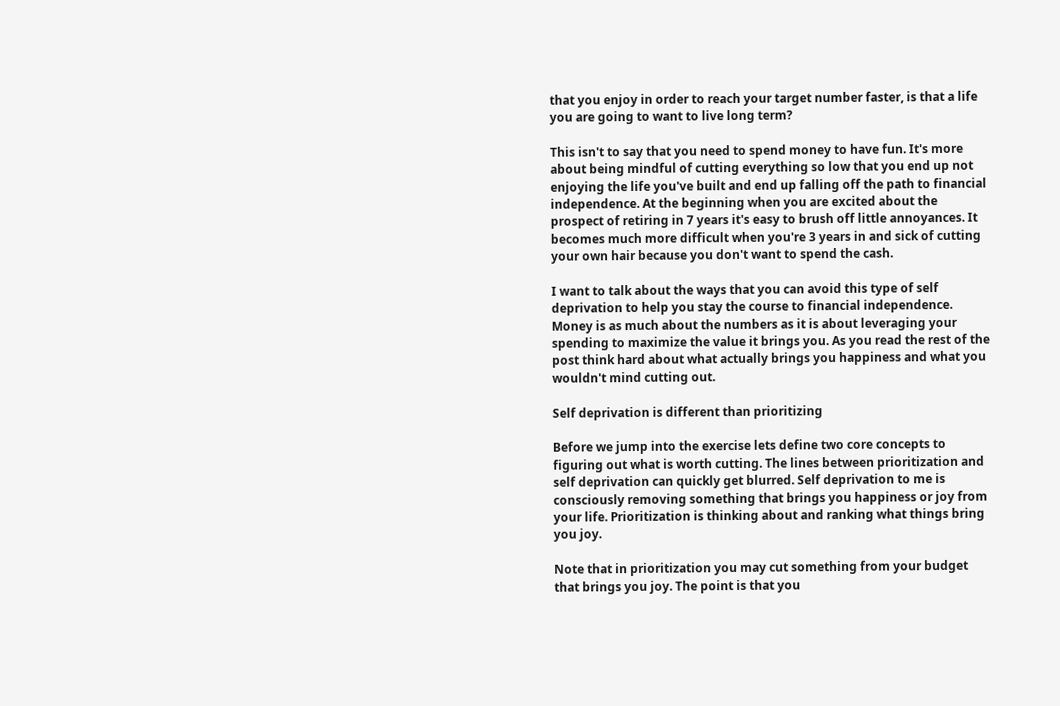that you enjoy in order to reach your target number faster, is that a life you are going to want to live long term?

This isn't to say that you need to spend money to have fun. It's more about being mindful of cutting everything so low that you end up not enjoying the life you've built and end up falling off the path to financial independence. At the beginning when you are excited about the prospect of retiring in 7 years it's easy to brush off little annoyances. It becomes much more difficult when you're 3 years in and sick of cutting your own hair because you don't want to spend the cash.

I want to talk about the ways that you can avoid this type of self deprivation to help you stay the course to financial independence. Money is as much about the numbers as it is about leveraging your spending to maximize the value it brings you. As you read the rest of the post think hard about what actually brings you happiness and what you wouldn't mind cutting out.

Self deprivation is different than prioritizing

Before we jump into the exercise lets define two core concepts to figuring out what is worth cutting. The lines between prioritization and self deprivation can quickly get blurred. Self deprivation to me is consciously removing something that brings you happiness or joy from your life. Prioritization is thinking about and ranking what things bring you joy.

Note that in prioritization you may cut something from your budget that brings you joy. The point is that you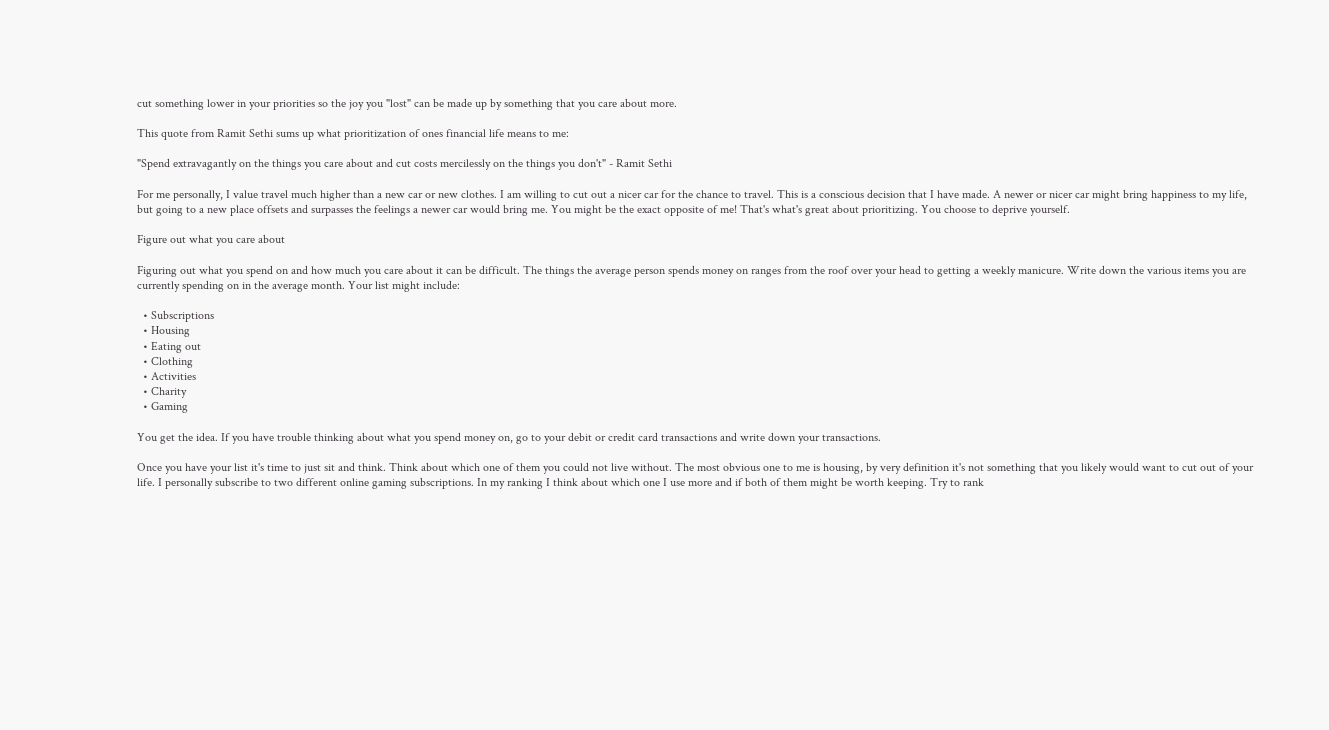cut something lower in your priorities so the joy you "lost" can be made up by something that you care about more.

This quote from Ramit Sethi sums up what prioritization of ones financial life means to me:

"Spend extravagantly on the things you care about and cut costs mercilessly on the things you don't" - Ramit Sethi

For me personally, I value travel much higher than a new car or new clothes. I am willing to cut out a nicer car for the chance to travel. This is a conscious decision that I have made. A newer or nicer car might bring happiness to my life, but going to a new place offsets and surpasses the feelings a newer car would bring me. You might be the exact opposite of me! That's what's great about prioritizing. You choose to deprive yourself.

Figure out what you care about

Figuring out what you spend on and how much you care about it can be difficult. The things the average person spends money on ranges from the roof over your head to getting a weekly manicure. Write down the various items you are currently spending on in the average month. Your list might include:

  • Subscriptions
  • Housing
  • Eating out
  • Clothing
  • Activities
  • Charity
  • Gaming

You get the idea. If you have trouble thinking about what you spend money on, go to your debit or credit card transactions and write down your transactions.

Once you have your list it's time to just sit and think. Think about which one of them you could not live without. The most obvious one to me is housing, by very definition it's not something that you likely would want to cut out of your life. I personally subscribe to two different online gaming subscriptions. In my ranking I think about which one I use more and if both of them might be worth keeping. Try to rank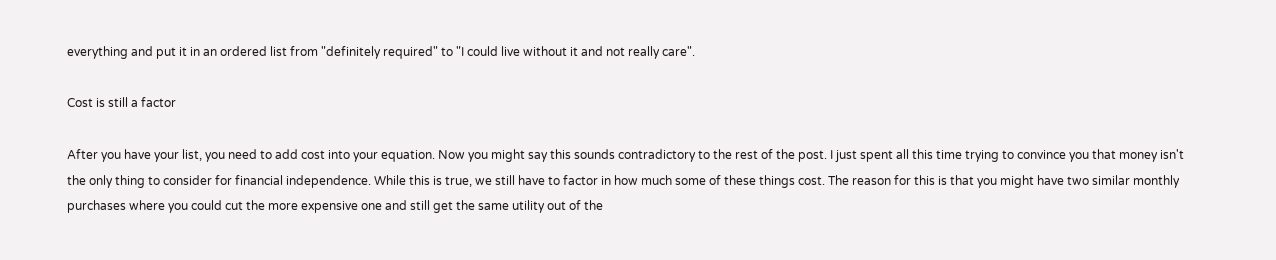everything and put it in an ordered list from "definitely required" to "I could live without it and not really care".

Cost is still a factor

After you have your list, you need to add cost into your equation. Now you might say this sounds contradictory to the rest of the post. I just spent all this time trying to convince you that money isn't the only thing to consider for financial independence. While this is true, we still have to factor in how much some of these things cost. The reason for this is that you might have two similar monthly purchases where you could cut the more expensive one and still get the same utility out of the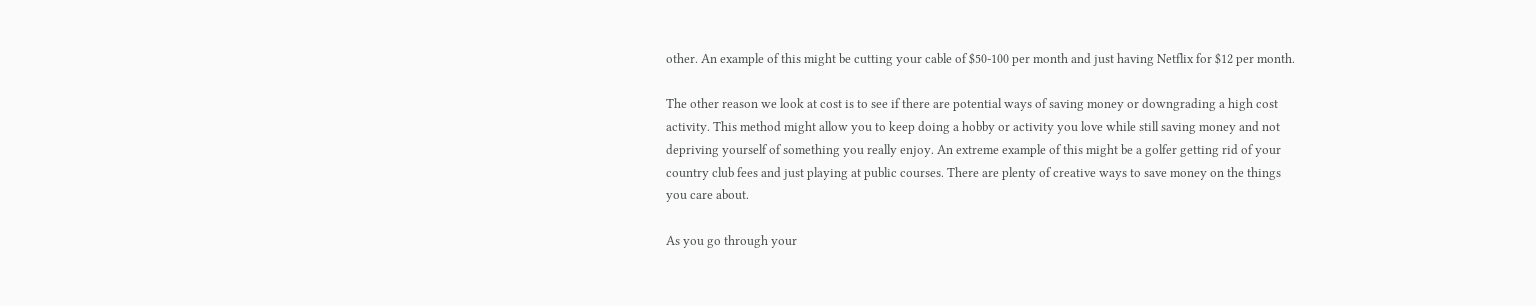other. An example of this might be cutting your cable of $50-100 per month and just having Netflix for $12 per month.

The other reason we look at cost is to see if there are potential ways of saving money or downgrading a high cost activity. This method might allow you to keep doing a hobby or activity you love while still saving money and not depriving yourself of something you really enjoy. An extreme example of this might be a golfer getting rid of your country club fees and just playing at public courses. There are plenty of creative ways to save money on the things you care about.

As you go through your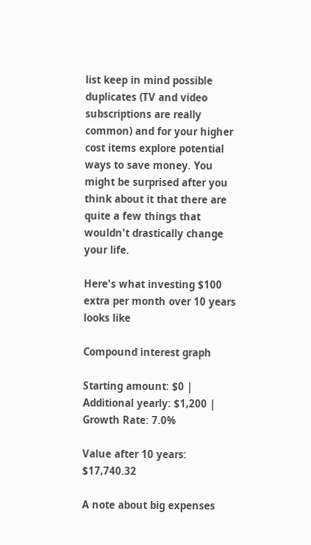list keep in mind possible duplicates (TV and video subscriptions are really common) and for your higher cost items explore potential ways to save money. You might be surprised after you think about it that there are quite a few things that wouldn't drastically change your life.

Here's what investing $100 extra per month over 10 years looks like

Compound interest graph

Starting amount: $0 | Additional yearly: $1,200 | Growth Rate: 7.0%

Value after 10 years: $17,740.32

A note about big expenses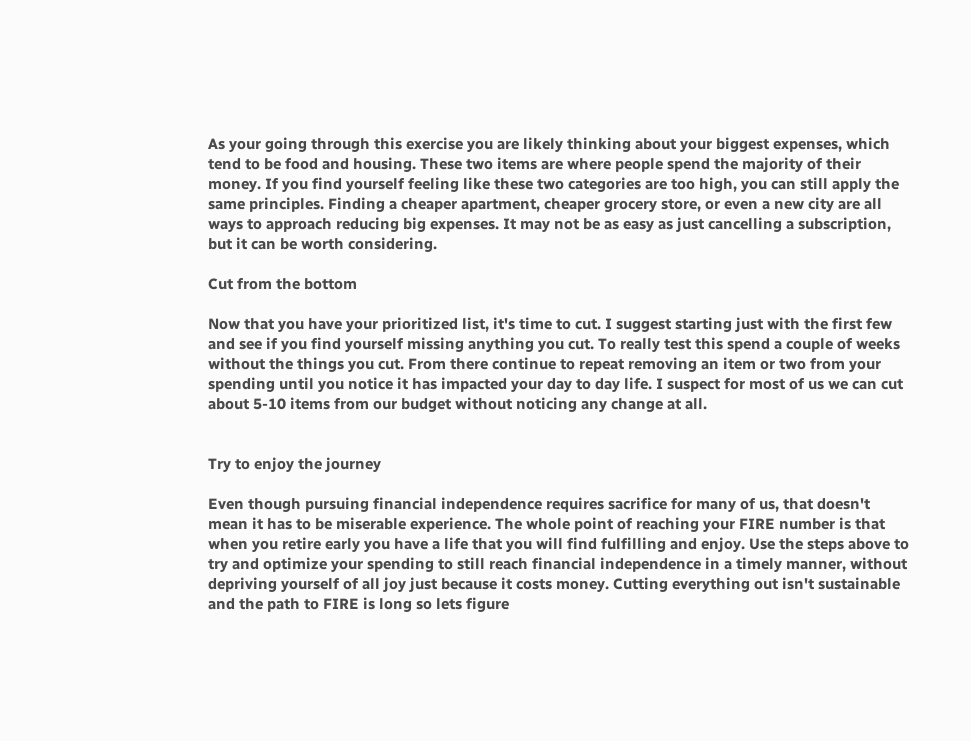As your going through this exercise you are likely thinking about your biggest expenses, which tend to be food and housing. These two items are where people spend the majority of their money. If you find yourself feeling like these two categories are too high, you can still apply the same principles. Finding a cheaper apartment, cheaper grocery store, or even a new city are all ways to approach reducing big expenses. It may not be as easy as just cancelling a subscription, but it can be worth considering.

Cut from the bottom

Now that you have your prioritized list, it's time to cut. I suggest starting just with the first few and see if you find yourself missing anything you cut. To really test this spend a couple of weeks without the things you cut. From there continue to repeat removing an item or two from your spending until you notice it has impacted your day to day life. I suspect for most of us we can cut about 5-10 items from our budget without noticing any change at all.


Try to enjoy the journey

Even though pursuing financial independence requires sacrifice for many of us, that doesn't mean it has to be miserable experience. The whole point of reaching your FIRE number is that when you retire early you have a life that you will find fulfilling and enjoy. Use the steps above to try and optimize your spending to still reach financial independence in a timely manner, without depriving yourself of all joy just because it costs money. Cutting everything out isn't sustainable and the path to FIRE is long so lets figure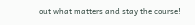out what matters and stay the course!